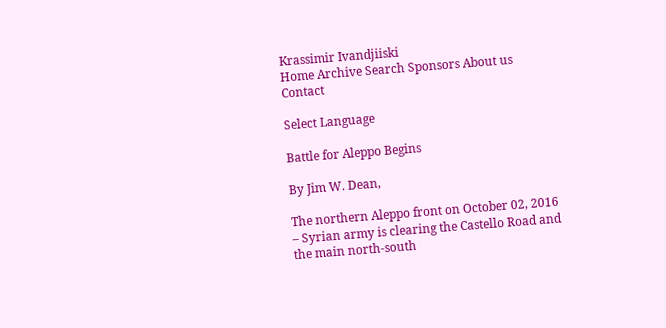Krassimir Ivandjiiski
Home Archive Search Sponsors About us Contact

Select Language

Battle for Aleppo Begins

By Jim W. Dean,

The northern Aleppo front on October 02, 2016 – Syrian army is clearing the Castello Road and the main north-south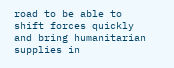road to be able to shift forces quickly and bring humanitarian supplies in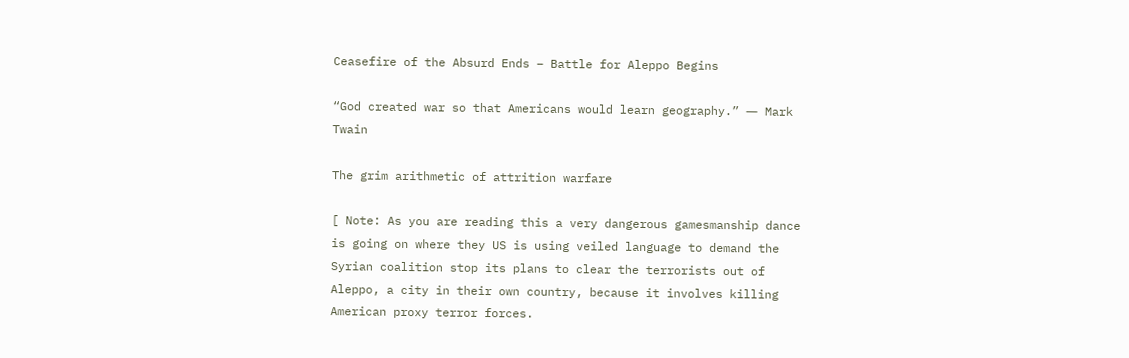Ceasefire of the Absurd Ends – Battle for Aleppo Begins

“God created war so that Americans would learn geography.” ― Mark Twain

The grim arithmetic of attrition warfare

[ Note: As you are reading this a very dangerous gamesmanship dance is going on where they US is using veiled language to demand the Syrian coalition stop its plans to clear the terrorists out of Aleppo, a city in their own country, because it involves killing American proxy terror forces.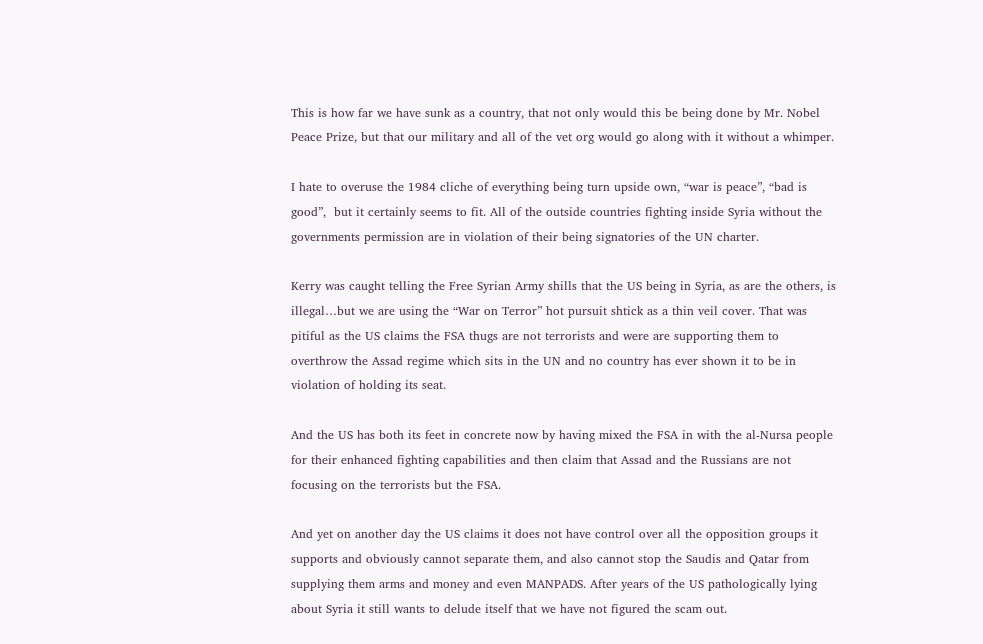This is how far we have sunk as a country, that not only would this be being done by Mr. Nobel Peace Prize, but that our military and all of the vet org would go along with it without a whimper.

I hate to overuse the 1984 cliche of everything being turn upside own, “war is peace”, “bad is good”,  but it certainly seems to fit. All of the outside countries fighting inside Syria without the governments permission are in violation of their being signatories of the UN charter.

Kerry was caught telling the Free Syrian Army shills that the US being in Syria, as are the others, is illegal…but we are using the “War on Terror” hot pursuit shtick as a thin veil cover. That was pitiful as the US claims the FSA thugs are not terrorists and were are supporting them to overthrow the Assad regime which sits in the UN and no country has ever shown it to be in violation of holding its seat.

And the US has both its feet in concrete now by having mixed the FSA in with the al-Nursa people for their enhanced fighting capabilities and then claim that Assad and the Russians are not focusing on the terrorists but the FSA.

And yet on another day the US claims it does not have control over all the opposition groups it supports and obviously cannot separate them, and also cannot stop the Saudis and Qatar from supplying them arms and money and even MANPADS. After years of the US pathologically lying about Syria it still wants to delude itself that we have not figured the scam out.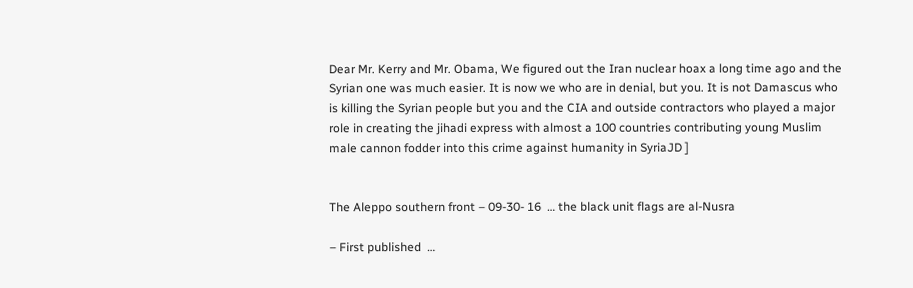Dear Mr. Kerry and Mr. Obama, We figured out the Iran nuclear hoax a long time ago and the Syrian one was much easier. It is now we who are in denial, but you. It is not Damascus who is killing the Syrian people but you and the CIA and outside contractors who played a major role in creating the jihadi express with almost a 100 countries contributing young Muslim male cannon fodder into this crime against humanity in SyriaJD ]


The Aleppo southern front – 09-30- 16  … the black unit flags are al-Nusra

– First published  …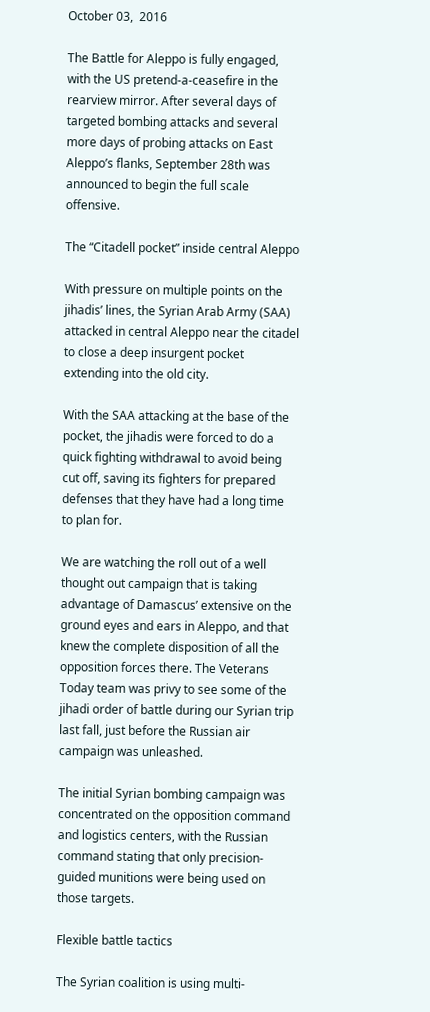October 03,  2016

The Battle for Aleppo is fully engaged, with the US pretend-a-ceasefire in the rearview mirror. After several days of targeted bombing attacks and several more days of probing attacks on East Aleppo’s flanks, September 28th was announced to begin the full scale offensive.

The “Citadell pocket” inside central Aleppo

With pressure on multiple points on the jihadis’ lines, the Syrian Arab Army (SAA) attacked in central Aleppo near the citadel to close a deep insurgent pocket extending into the old city.

With the SAA attacking at the base of the pocket, the jihadis were forced to do a quick fighting withdrawal to avoid being cut off, saving its fighters for prepared defenses that they have had a long time to plan for.

We are watching the roll out of a well thought out campaign that is taking advantage of Damascus’ extensive on the ground eyes and ears in Aleppo, and that knew the complete disposition of all the opposition forces there. The Veterans Today team was privy to see some of the jihadi order of battle during our Syrian trip last fall, just before the Russian air campaign was unleashed.

The initial Syrian bombing campaign was concentrated on the opposition command and logistics centers, with the Russian command stating that only precision-guided munitions were being used on those targets.

Flexible battle tactics

The Syrian coalition is using multi-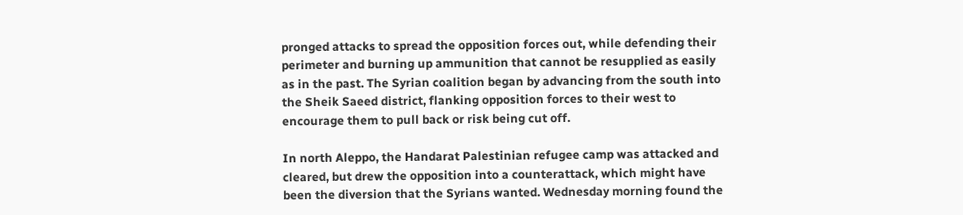pronged attacks to spread the opposition forces out, while defending their perimeter and burning up ammunition that cannot be resupplied as easily as in the past. The Syrian coalition began by advancing from the south into the Sheik Saeed district, flanking opposition forces to their west to encourage them to pull back or risk being cut off.

In north Aleppo, the Handarat Palestinian refugee camp was attacked and cleared, but drew the opposition into a counterattack, which might have been the diversion that the Syrians wanted. Wednesday morning found the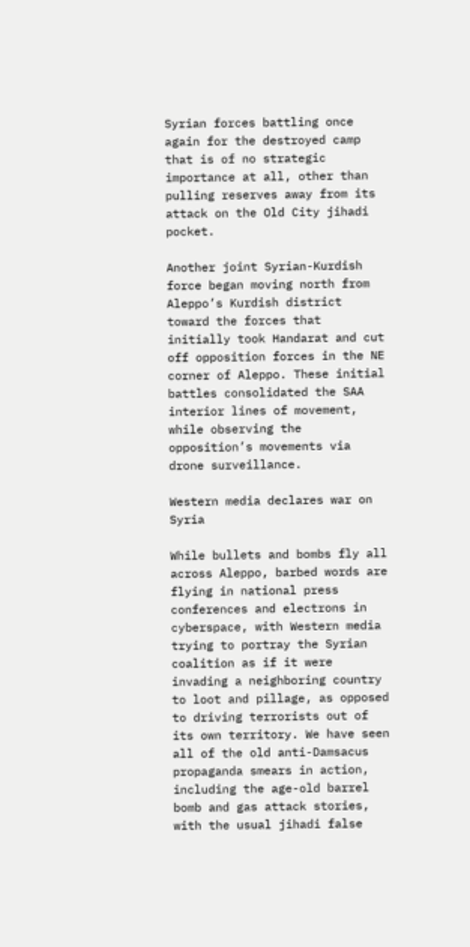Syrian forces battling once again for the destroyed camp that is of no strategic importance at all, other than pulling reserves away from its attack on the Old City jihadi pocket.

Another joint Syrian-Kurdish force began moving north from Aleppo’s Kurdish district toward the forces that initially took Handarat and cut off opposition forces in the NE corner of Aleppo. These initial battles consolidated the SAA interior lines of movement, while observing the opposition’s movements via drone surveillance.

Western media declares war on Syria

While bullets and bombs fly all across Aleppo, barbed words are flying in national press conferences and electrons in cyberspace, with Western media trying to portray the Syrian coalition as if it were invading a neighboring country to loot and pillage, as opposed to driving terrorists out of its own territory. We have seen all of the old anti-Damsacus propaganda smears in action, including the age-old barrel bomb and gas attack stories, with the usual jihadi false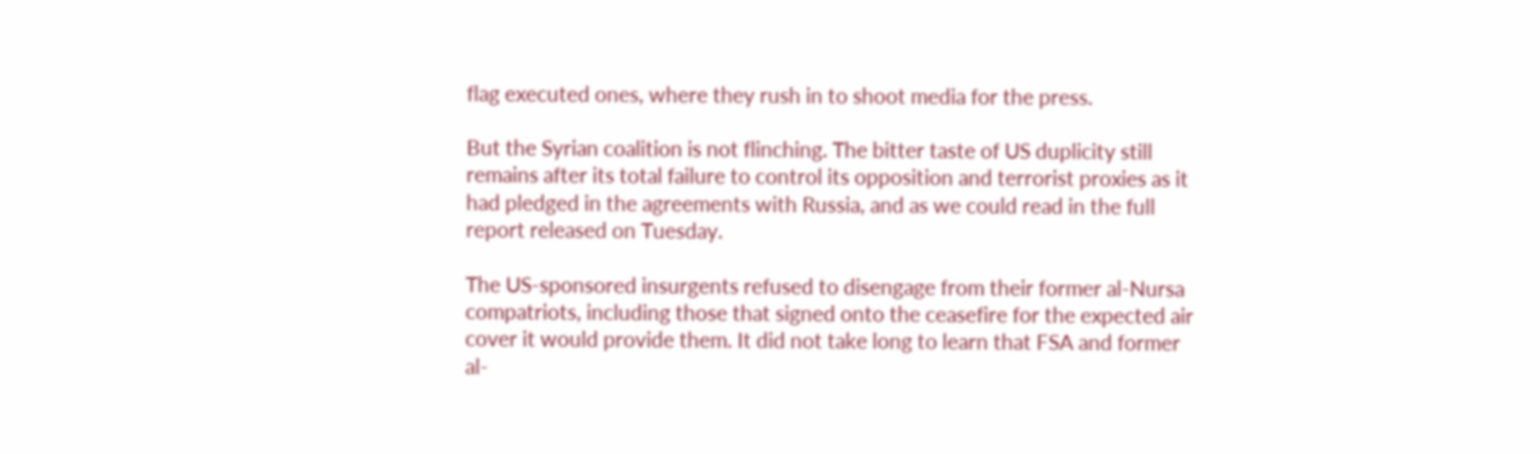flag executed ones, where they rush in to shoot media for the press.

But the Syrian coalition is not flinching. The bitter taste of US duplicity still remains after its total failure to control its opposition and terrorist proxies as it had pledged in the agreements with Russia, and as we could read in the full report released on Tuesday.

The US-sponsored insurgents refused to disengage from their former al-Nursa compatriots, including those that signed onto the ceasefire for the expected air cover it would provide them. It did not take long to learn that FSA and former al-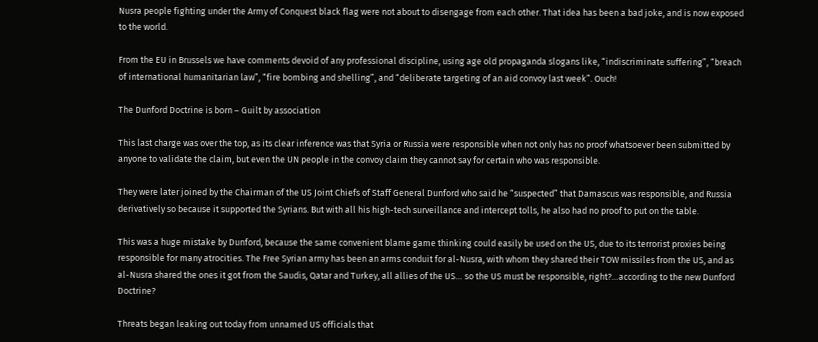Nusra people fighting under the Army of Conquest black flag were not about to disengage from each other. That idea has been a bad joke, and is now exposed to the world.

From the EU in Brussels we have comments devoid of any professional discipline, using age old propaganda slogans like, “indiscriminate suffering”, “breach of international humanitarian law”, “fire bombing and shelling”, and “deliberate targeting of an aid convoy last week”. Ouch!

The Dunford Doctrine is born – Guilt by association

This last charge was over the top, as its clear inference was that Syria or Russia were responsible when not only has no proof whatsoever been submitted by anyone to validate the claim, but even the UN people in the convoy claim they cannot say for certain who was responsible.

They were later joined by the Chairman of the US Joint Chiefs of Staff General Dunford who said he “suspected” that Damascus was responsible, and Russia derivatively so because it supported the Syrians. But with all his high-tech surveillance and intercept tolls, he also had no proof to put on the table.

This was a huge mistake by Dunford, because the same convenient blame game thinking could easily be used on the US, due to its terrorist proxies being responsible for many atrocities. The Free Syrian army has been an arms conduit for al-Nusra, with whom they shared their TOW missiles from the US, and as al-Nusra shared the ones it got from the Saudis, Qatar and Turkey, all allies of the US… so the US must be responsible, right?…according to the new Dunford Doctrine?

Threats began leaking out today from unnamed US officials that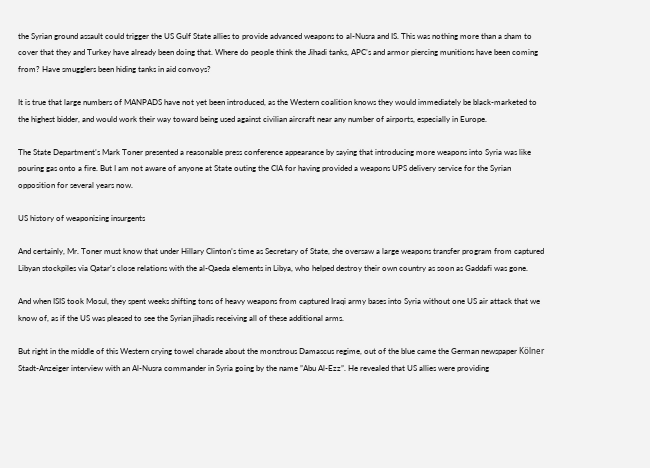the Syrian ground assault could trigger the US Gulf State allies to provide advanced weapons to al-Nusra and IS. This was nothing more than a sham to cover that they and Turkey have already been doing that. Where do people think the Jihadi tanks, APC’s and armor piercing munitions have been coming from? Have smugglers been hiding tanks in aid convoys?

It is true that large numbers of MANPADS have not yet been introduced, as the Western coalition knows they would immediately be black-marketed to the highest bidder, and would work their way toward being used against civilian aircraft near any number of airports, especially in Europe.

The State Department’s Mark Toner presented a reasonable press conference appearance by saying that introducing more weapons into Syria was like pouring gas onto a fire. But I am not aware of anyone at State outing the CIA for having provided a weapons UPS delivery service for the Syrian opposition for several years now.

US history of weaponizing insurgents

And certainly, Mr. Toner must know that under Hillary Clinton’s time as Secretary of State, she oversaw a large weapons transfer program from captured Libyan stockpiles via Qatar’s close relations with the al-Qaeda elements in Libya, who helped destroy their own country as soon as Gaddafi was gone.

And when ISIS took Mosul, they spent weeks shifting tons of heavy weapons from captured Iraqi army bases into Syria without one US air attack that we know of, as if the US was pleased to see the Syrian jihadis receiving all of these additional arms.

But right in the middle of this Western crying towel charade about the monstrous Damascus regime, out of the blue came the German newspaper Kölner Stadt-Anzeiger interview with an Al-Nusra commander in Syria going by the name ”Abu Al-Ezz”. He revealed that US allies were providing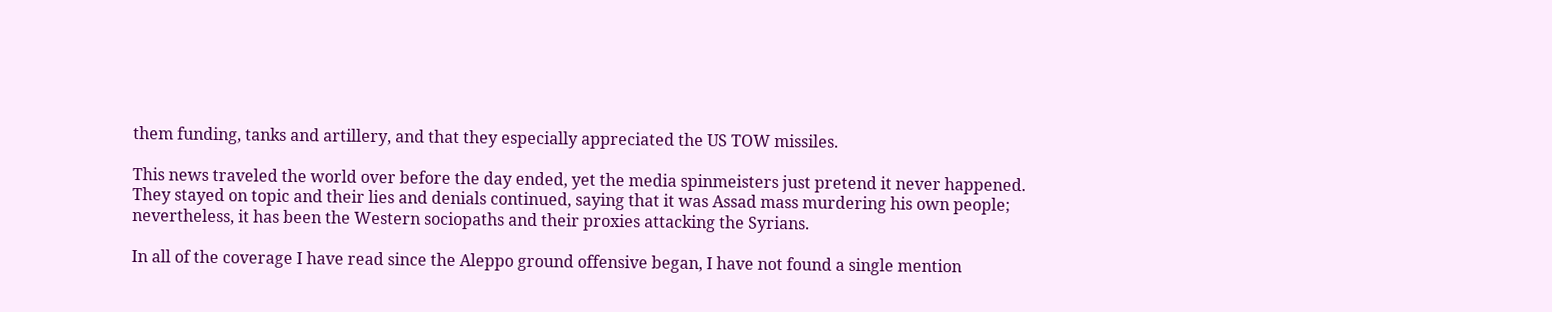them funding, tanks and artillery, and that they especially appreciated the US TOW missiles.

This news traveled the world over before the day ended, yet the media spinmeisters just pretend it never happened. They stayed on topic and their lies and denials continued, saying that it was Assad mass murdering his own people; nevertheless, it has been the Western sociopaths and their proxies attacking the Syrians.

In all of the coverage I have read since the Aleppo ground offensive began, I have not found a single mention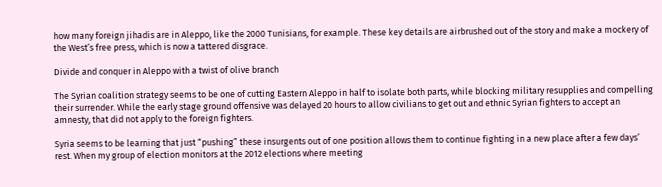how many foreign jihadis are in Aleppo, like the 2000 Tunisians, for example. These key details are airbrushed out of the story and make a mockery of the West’s free press, which is now a tattered disgrace.

Divide and conquer in Aleppo with a twist of olive branch

The Syrian coalition strategy seems to be one of cutting Eastern Aleppo in half to isolate both parts, while blocking military resupplies and compelling their surrender. While the early stage ground offensive was delayed 20 hours to allow civilians to get out and ethnic Syrian fighters to accept an amnesty, that did not apply to the foreign fighters.

Syria seems to be learning that just “pushing” these insurgents out of one position allows them to continue fighting in a new place after a few days’ rest. When my group of election monitors at the 2012 elections where meeting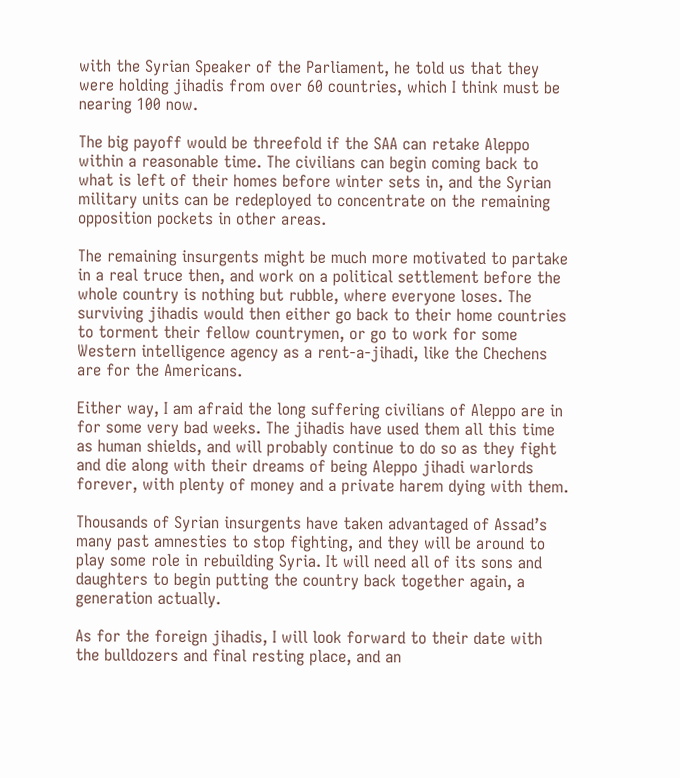with the Syrian Speaker of the Parliament, he told us that they were holding jihadis from over 60 countries, which I think must be nearing 100 now.

The big payoff would be threefold if the SAA can retake Aleppo within a reasonable time. The civilians can begin coming back to what is left of their homes before winter sets in, and the Syrian military units can be redeployed to concentrate on the remaining opposition pockets in other areas.

The remaining insurgents might be much more motivated to partake in a real truce then, and work on a political settlement before the whole country is nothing but rubble, where everyone loses. The surviving jihadis would then either go back to their home countries to torment their fellow countrymen, or go to work for some Western intelligence agency as a rent-a-jihadi, like the Chechens are for the Americans.

Either way, I am afraid the long suffering civilians of Aleppo are in for some very bad weeks. The jihadis have used them all this time as human shields, and will probably continue to do so as they fight and die along with their dreams of being Aleppo jihadi warlords forever, with plenty of money and a private harem dying with them.

Thousands of Syrian insurgents have taken advantaged of Assad’s many past amnesties to stop fighting, and they will be around to play some role in rebuilding Syria. It will need all of its sons and daughters to begin putting the country back together again, a generation actually.

As for the foreign jihadis, I will look forward to their date with the bulldozers and final resting place, and an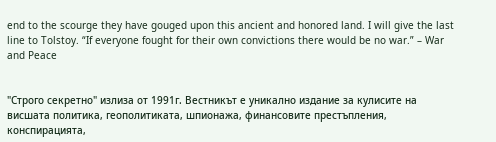end to the scourge they have gouged upon this ancient and honored land. I will give the last line to Tolstoy. “If everyone fought for their own convictions there would be no war.” – War and Peace


"Строго секретно" излиза от 1991г. Вестникът е уникално издание за кулисите на висшата политика, геополитиката, шпионажа, финансовите престъпления, конспирацията,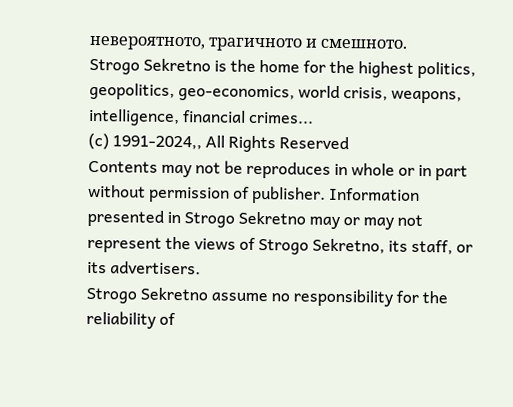невероятното, трагичното и смешното.
Strogo Sekretno is the home for the highest politics, geopolitics, geo-economics, world crisis, weapons, intelligence, financial crimes...
(c) 1991-2024,, All Rights Reserved
Contents may not be reproduces in whole or in part without permission of publisher. Information presented in Strogo Sekretno may or may not represent the views of Strogo Sekretno, its staff, or its advertisers.
Strogo Sekretno assume no responsibility for the reliability of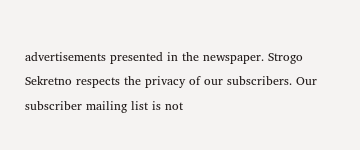advertisements presented in the newspaper. Strogo Sekretno respects the privacy of our subscribers. Our subscriber mailing list is not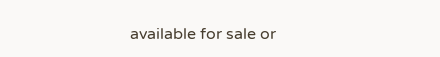available for sale or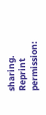sharing.
Reprint permission: